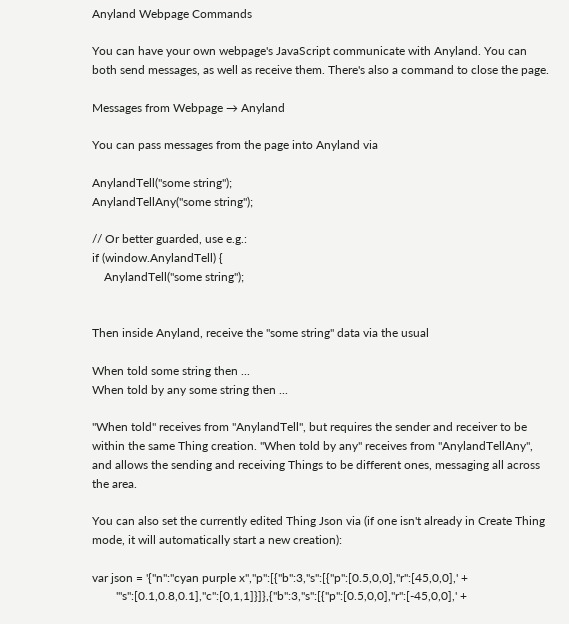Anyland Webpage Commands

You can have your own webpage's JavaScript communicate with Anyland. You can both send messages, as well as receive them. There's also a command to close the page.

Messages from Webpage → Anyland

You can pass messages from the page into Anyland via

AnylandTell("some string");
AnylandTellAny("some string");

// Or better guarded, use e.g.:
if (window.AnylandTell) {
    AnylandTell("some string");


Then inside Anyland, receive the "some string" data via the usual

When told some string then ...
When told by any some string then ...

"When told" receives from "AnylandTell", but requires the sender and receiver to be within the same Thing creation. "When told by any" receives from "AnylandTellAny", and allows the sending and receiving Things to be different ones, messaging all across the area.

You can also set the currently edited Thing Json via (if one isn't already in Create Thing mode, it will automatically start a new creation):

var json = '{"n":"cyan purple x","p":[{"b":3,"s":[{"p":[0.5,0,0],"r":[45,0,0],' +
        '"s":[0.1,0.8,0.1],"c":[0,1,1]}]},{"b":3,"s":[{"p":[0.5,0,0],"r":[-45,0,0],' +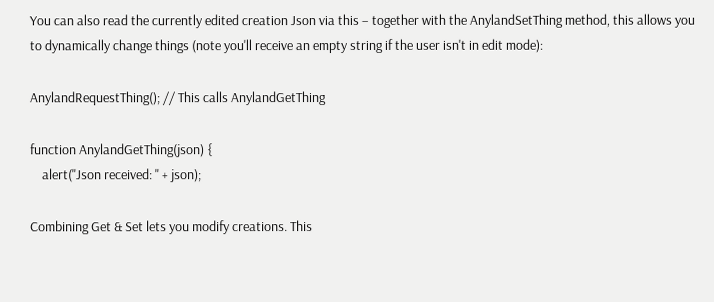You can also read the currently edited creation Json via this – together with the AnylandSetThing method, this allows you to dynamically change things (note you'll receive an empty string if the user isn't in edit mode):

AnylandRequestThing(); // This calls AnylandGetThing

function AnylandGetThing(json) {
    alert("Json received: " + json);

Combining Get & Set lets you modify creations. This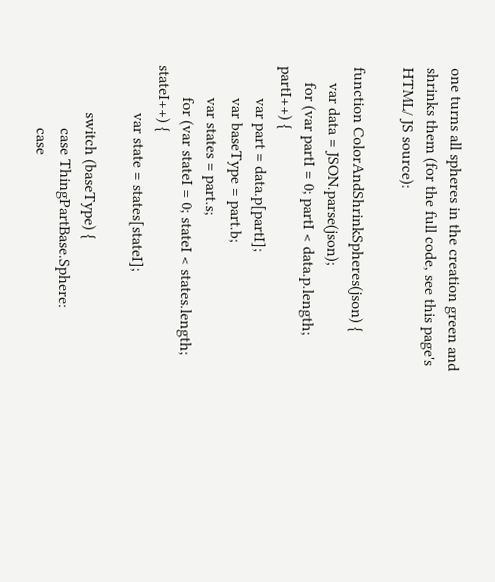one turns all spheres in the creation green and shrinks them (for the full code, see this page's HTML/ JS source):

function ColorAndShrinkSpheres(json) {
    var data = JSON.parse(json);
    for (var partI = 0; partI < data.p.length; partI++) {
        var part = data.p[partI];
        var baseType = part.b;
        var states = part.s;
        for (var stateI = 0; stateI < states.length; stateI++) {
            var state = states[stateI];

            switch (baseType) {
                case ThingPartBase.Sphere:
                case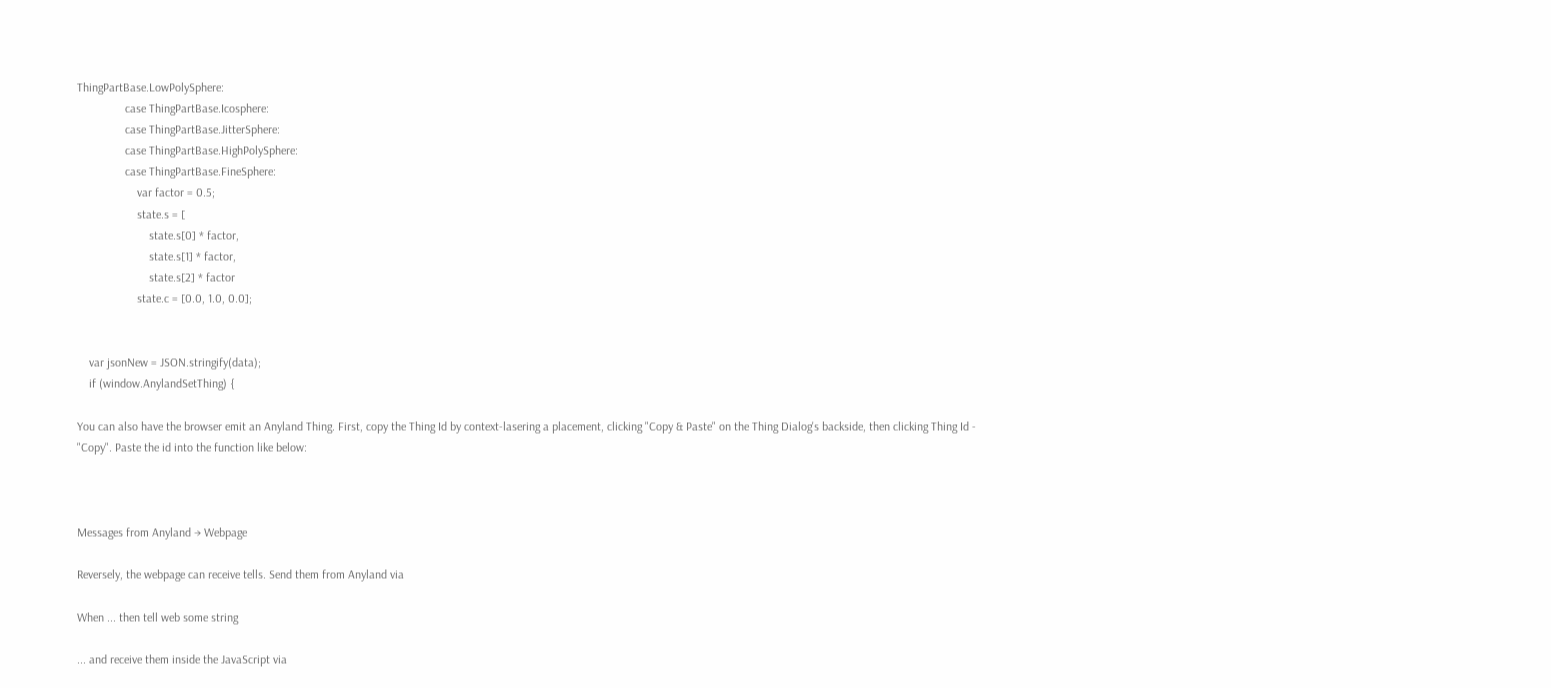ThingPartBase.LowPolySphere:
                case ThingPartBase.Icosphere:
                case ThingPartBase.JitterSphere:
                case ThingPartBase.HighPolySphere:
                case ThingPartBase.FineSphere:
                    var factor = 0.5;
                    state.s = [
                        state.s[0] * factor,
                        state.s[1] * factor,
                        state.s[2] * factor
                    state.c = [0.0, 1.0, 0.0];


    var jsonNew = JSON.stringify(data);
    if (window.AnylandSetThing) {

You can also have the browser emit an Anyland Thing. First, copy the Thing Id by context-lasering a placement, clicking "Copy & Paste" on the Thing Dialog's backside, then clicking Thing Id - "Copy". Paste the id into the function like below:



Messages from Anyland → Webpage

Reversely, the webpage can receive tells. Send them from Anyland via

When ... then tell web some string

... and receive them inside the JavaScript via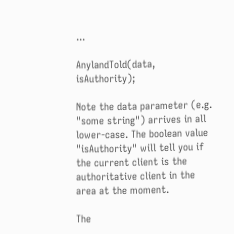...

AnylandTold(data, isAuthority);

Note the data parameter (e.g. "some string") arrives in all lower-case. The boolean value "isAuthority" will tell you if the current client is the authoritative client in the area at the moment.

The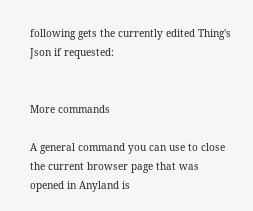following gets the currently edited Thing's Json if requested:


More commands

A general command you can use to close the current browser page that was opened in Anyland is